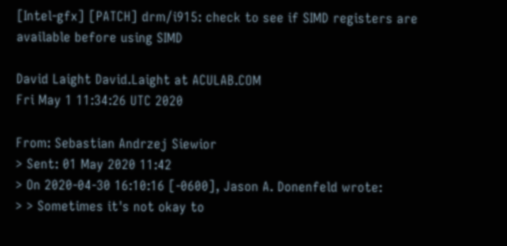[Intel-gfx] [PATCH] drm/i915: check to see if SIMD registers are available before using SIMD

David Laight David.Laight at ACULAB.COM
Fri May 1 11:34:26 UTC 2020

From: Sebastian Andrzej Siewior
> Sent: 01 May 2020 11:42
> On 2020-04-30 16:10:16 [-0600], Jason A. Donenfeld wrote:
> > Sometimes it's not okay to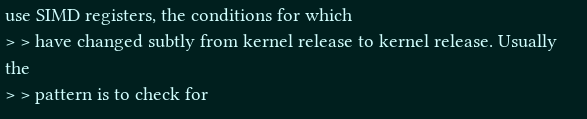use SIMD registers, the conditions for which
> > have changed subtly from kernel release to kernel release. Usually the
> > pattern is to check for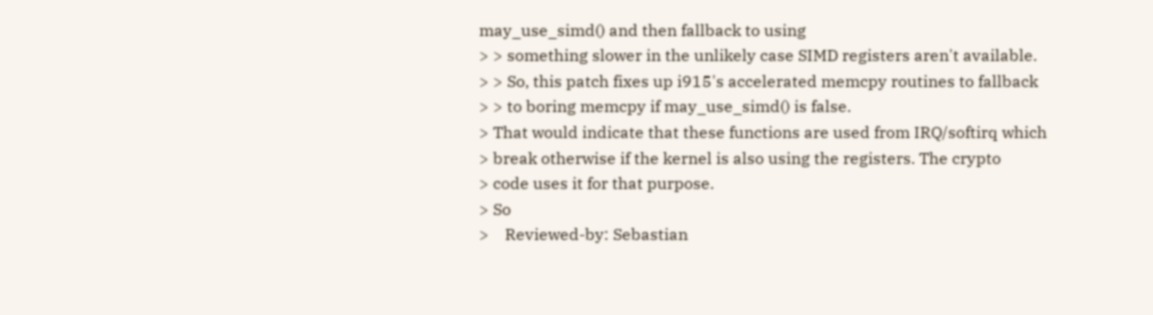may_use_simd() and then fallback to using
> > something slower in the unlikely case SIMD registers aren't available.
> > So, this patch fixes up i915's accelerated memcpy routines to fallback
> > to boring memcpy if may_use_simd() is false.
> That would indicate that these functions are used from IRQ/softirq which
> break otherwise if the kernel is also using the registers. The crypto
> code uses it for that purpose.
> So
>    Reviewed-by: Sebastian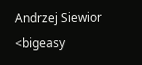Andrzej Siewior <bigeasy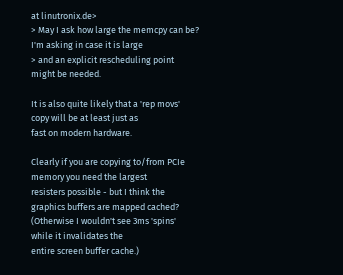at linutronix.de>
> May I ask how large the memcpy can be? I'm asking in case it is large
> and an explicit rescheduling point might be needed.

It is also quite likely that a 'rep movs' copy will be at least just as
fast on modern hardware.

Clearly if you are copying to/from PCIe memory you need the largest
resisters possible - but I think the graphics buffers are mapped cached?
(Otherwise I wouldn't see 3ms 'spins' while it invalidates the
entire screen buffer cache.)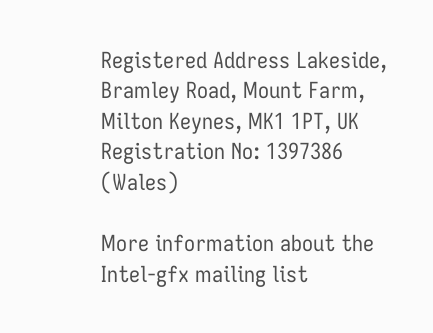Registered Address Lakeside, Bramley Road, Mount Farm, Milton Keynes, MK1 1PT, UK
Registration No: 1397386 (Wales)

More information about the Intel-gfx mailing list